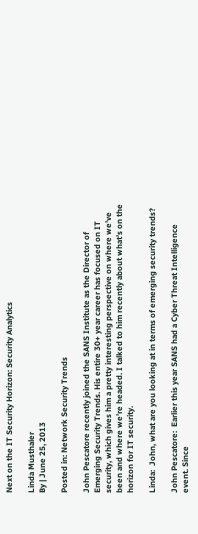Next on the IT Security Horizon: Security Analytics

Linda Musthaler
By | June 25, 2013

Posted in: Network Security Trends

John Pescatore recently joined the SANS Institute as the Director of Emerging Security Trends. His entire 30+ year career has focused on IT security, which gives him a pretty interesting perspective on where we’ve been and where we’re headed. I talked to him recently about what’s on the horizon for IT security.

Linda:  John, what are you looking at in terms of emerging security trends?

John Pescatore:  Earlier this year SANS had a Cyber Threat Intelligence event. Since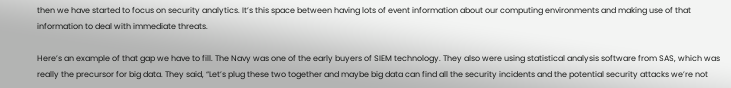then we have started to focus on security analytics. It’s this space between having lots of event information about our computing environments and making use of that information to deal with immediate threats.

Here’s an example of that gap we have to fill. The Navy was one of the early buyers of SIEM technology. They also were using statistical analysis software from SAS, which was really the precursor for big data. They said, “Let’s plug these two together and maybe big data can find all the security incidents and the potential security attacks we’re not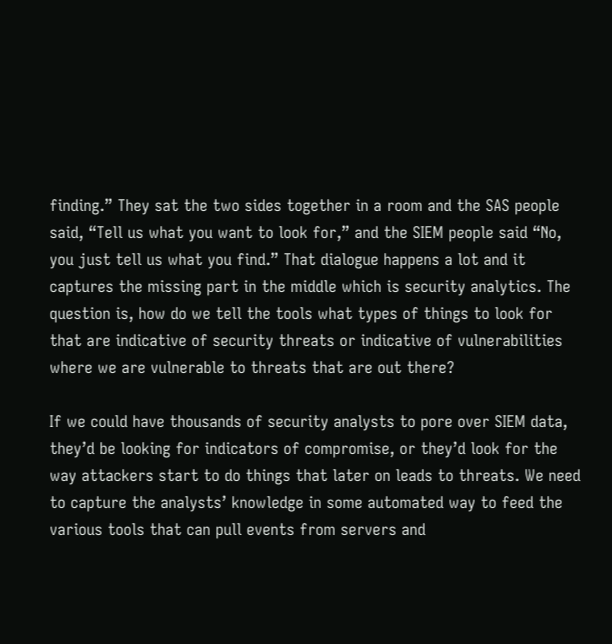finding.” They sat the two sides together in a room and the SAS people said, “Tell us what you want to look for,” and the SIEM people said “No, you just tell us what you find.” That dialogue happens a lot and it captures the missing part in the middle which is security analytics. The question is, how do we tell the tools what types of things to look for that are indicative of security threats or indicative of vulnerabilities where we are vulnerable to threats that are out there?

If we could have thousands of security analysts to pore over SIEM data, they’d be looking for indicators of compromise, or they’d look for the way attackers start to do things that later on leads to threats. We need to capture the analysts’ knowledge in some automated way to feed the various tools that can pull events from servers and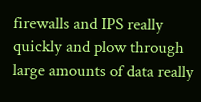firewalls and IPS really quickly and plow through large amounts of data really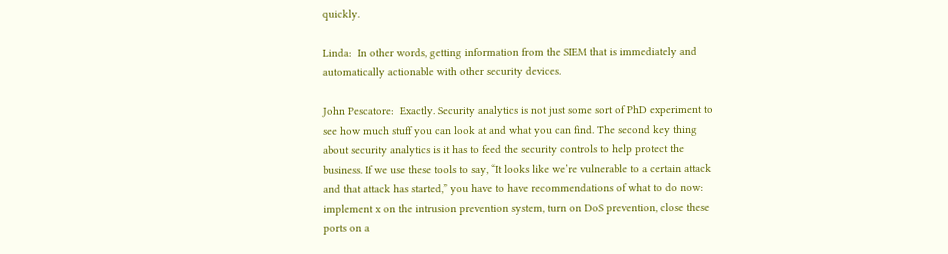quickly.

Linda:  In other words, getting information from the SIEM that is immediately and automatically actionable with other security devices.

John Pescatore:  Exactly. Security analytics is not just some sort of PhD experiment to see how much stuff you can look at and what you can find. The second key thing about security analytics is it has to feed the security controls to help protect the business. If we use these tools to say, “It looks like we’re vulnerable to a certain attack and that attack has started,” you have to have recommendations of what to do now: implement x on the intrusion prevention system, turn on DoS prevention, close these ports on a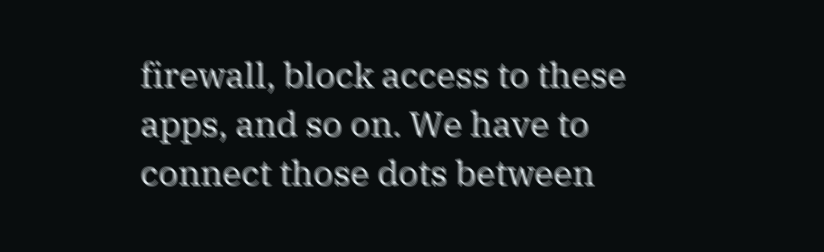firewall, block access to these apps, and so on. We have to connect those dots between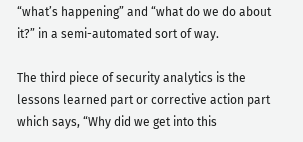“what’s happening” and “what do we do about it?” in a semi-automated sort of way.

The third piece of security analytics is the lessons learned part or corrective action part which says, “Why did we get into this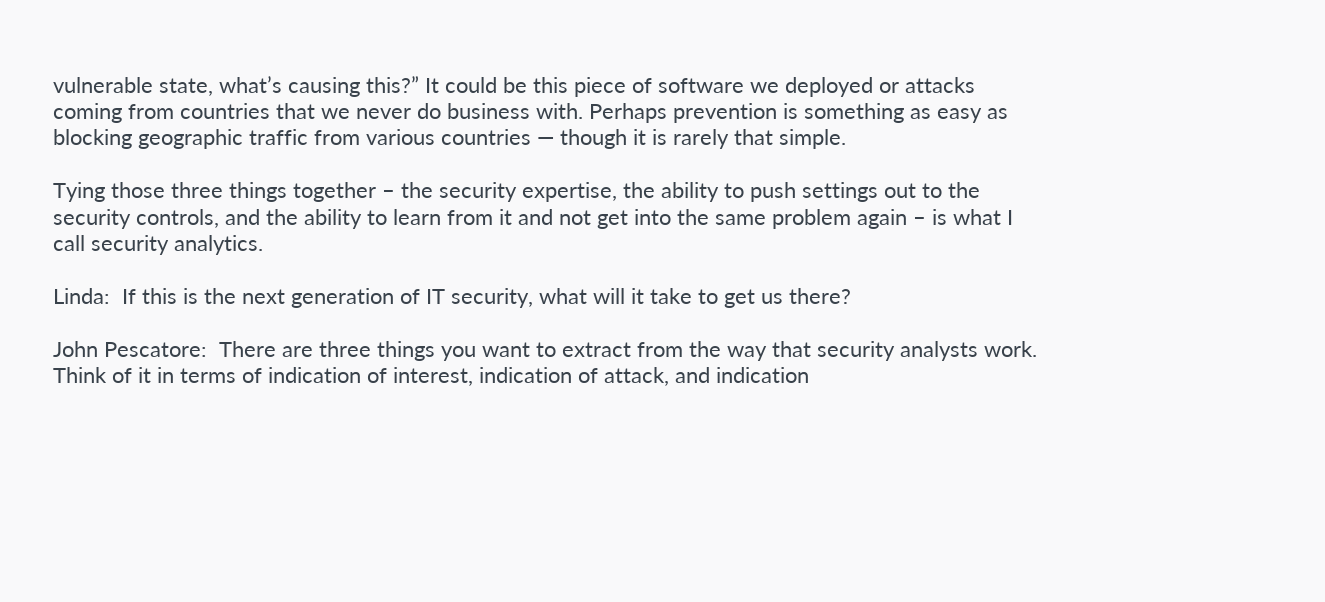vulnerable state, what’s causing this?” It could be this piece of software we deployed or attacks coming from countries that we never do business with. Perhaps prevention is something as easy as blocking geographic traffic from various countries — though it is rarely that simple.

Tying those three things together – the security expertise, the ability to push settings out to the security controls, and the ability to learn from it and not get into the same problem again – is what I call security analytics.

Linda:  If this is the next generation of IT security, what will it take to get us there?

John Pescatore:  There are three things you want to extract from the way that security analysts work. Think of it in terms of indication of interest, indication of attack, and indication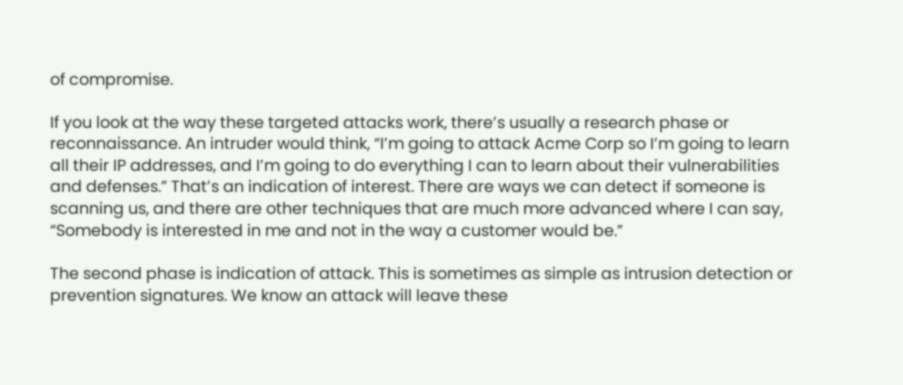of compromise.

If you look at the way these targeted attacks work, there’s usually a research phase or reconnaissance. An intruder would think, “I’m going to attack Acme Corp so I’m going to learn all their IP addresses, and I’m going to do everything I can to learn about their vulnerabilities and defenses.” That’s an indication of interest. There are ways we can detect if someone is scanning us, and there are other techniques that are much more advanced where I can say, “Somebody is interested in me and not in the way a customer would be.”

The second phase is indication of attack. This is sometimes as simple as intrusion detection or prevention signatures. We know an attack will leave these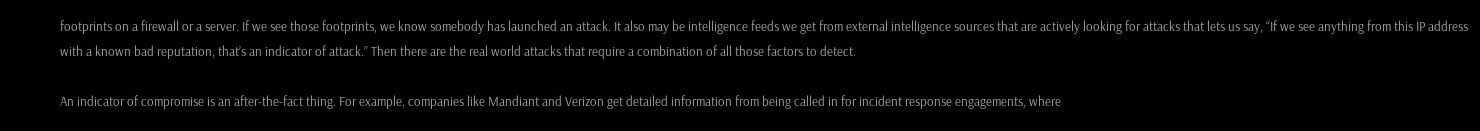footprints on a firewall or a server. If we see those footprints, we know somebody has launched an attack. It also may be intelligence feeds we get from external intelligence sources that are actively looking for attacks that lets us say, “If we see anything from this IP address with a known bad reputation, that’s an indicator of attack.” Then there are the real world attacks that require a combination of all those factors to detect.

An indicator of compromise is an after-the-fact thing. For example, companies like Mandiant and Verizon get detailed information from being called in for incident response engagements, where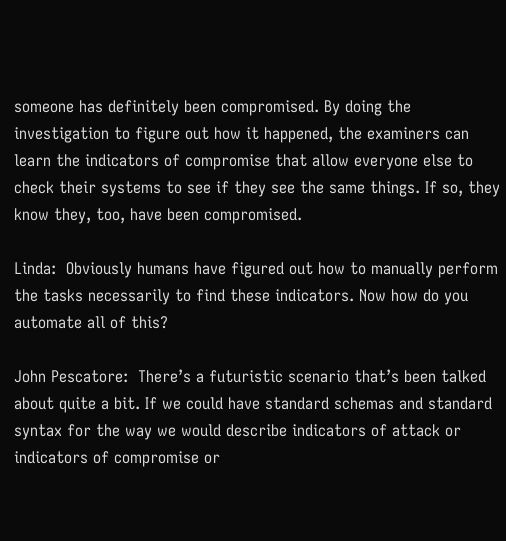someone has definitely been compromised. By doing the investigation to figure out how it happened, the examiners can learn the indicators of compromise that allow everyone else to check their systems to see if they see the same things. If so, they know they, too, have been compromised.

Linda:  Obviously humans have figured out how to manually perform the tasks necessarily to find these indicators. Now how do you automate all of this?

John Pescatore:  There’s a futuristic scenario that’s been talked about quite a bit. If we could have standard schemas and standard syntax for the way we would describe indicators of attack or indicators of compromise or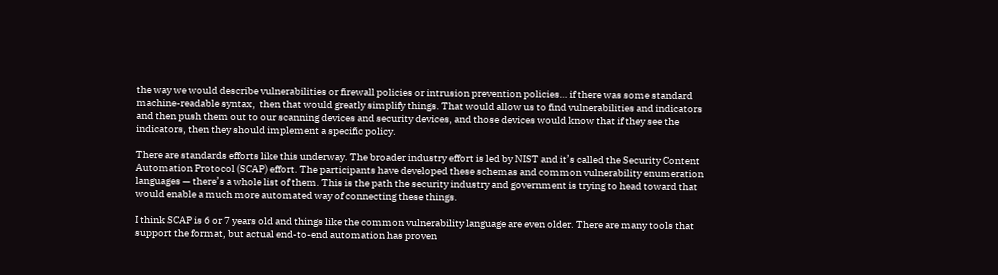the way we would describe vulnerabilities or firewall policies or intrusion prevention policies… if there was some standard machine-readable syntax,  then that would greatly simplify things. That would allow us to find vulnerabilities and indicators and then push them out to our scanning devices and security devices, and those devices would know that if they see the indicators, then they should implement a specific policy.

There are standards efforts like this underway. The broader industry effort is led by NIST and it’s called the Security Content Automation Protocol (SCAP) effort. The participants have developed these schemas and common vulnerability enumeration languages — there’s a whole list of them. This is the path the security industry and government is trying to head toward that would enable a much more automated way of connecting these things.

I think SCAP is 6 or 7 years old and things like the common vulnerability language are even older. There are many tools that support the format, but actual end-to-end automation has proven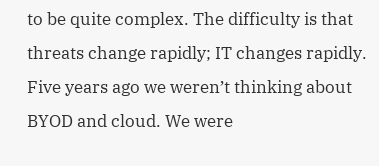to be quite complex. The difficulty is that threats change rapidly; IT changes rapidly. Five years ago we weren’t thinking about BYOD and cloud. We were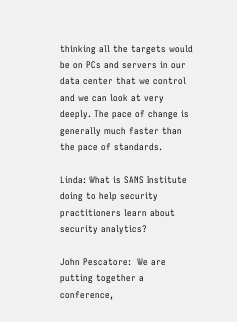thinking all the targets would be on PCs and servers in our data center that we control and we can look at very deeply. The pace of change is generally much faster than the pace of standards.

Linda: What is SANS Institute doing to help security practitioners learn about security analytics?

John Pescatore:  We are putting together a conference,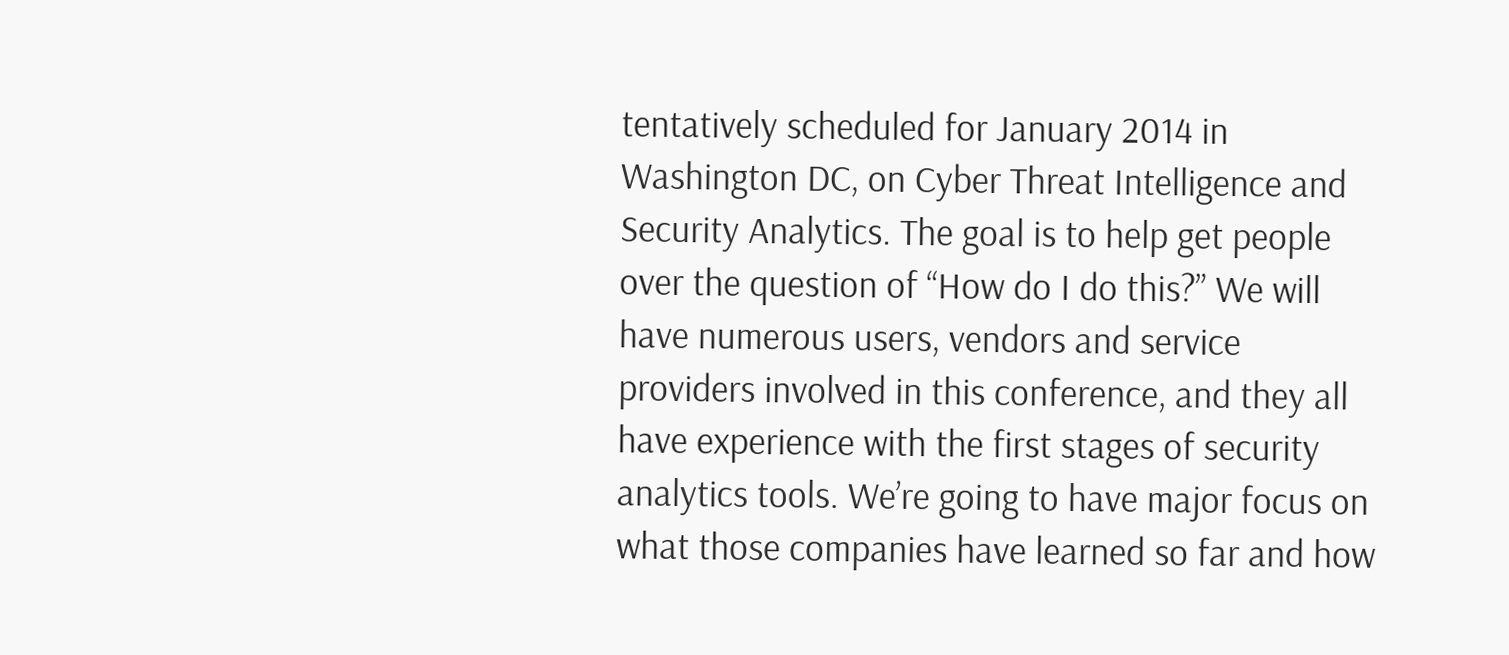tentatively scheduled for January 2014 in Washington DC, on Cyber Threat Intelligence and Security Analytics. The goal is to help get people over the question of “How do I do this?” We will have numerous users, vendors and service providers involved in this conference, and they all have experience with the first stages of security analytics tools. We’re going to have major focus on what those companies have learned so far and how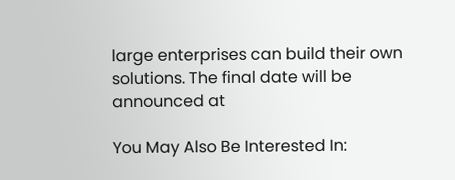large enterprises can build their own solutions. The final date will be announced at

You May Also Be Interested In: